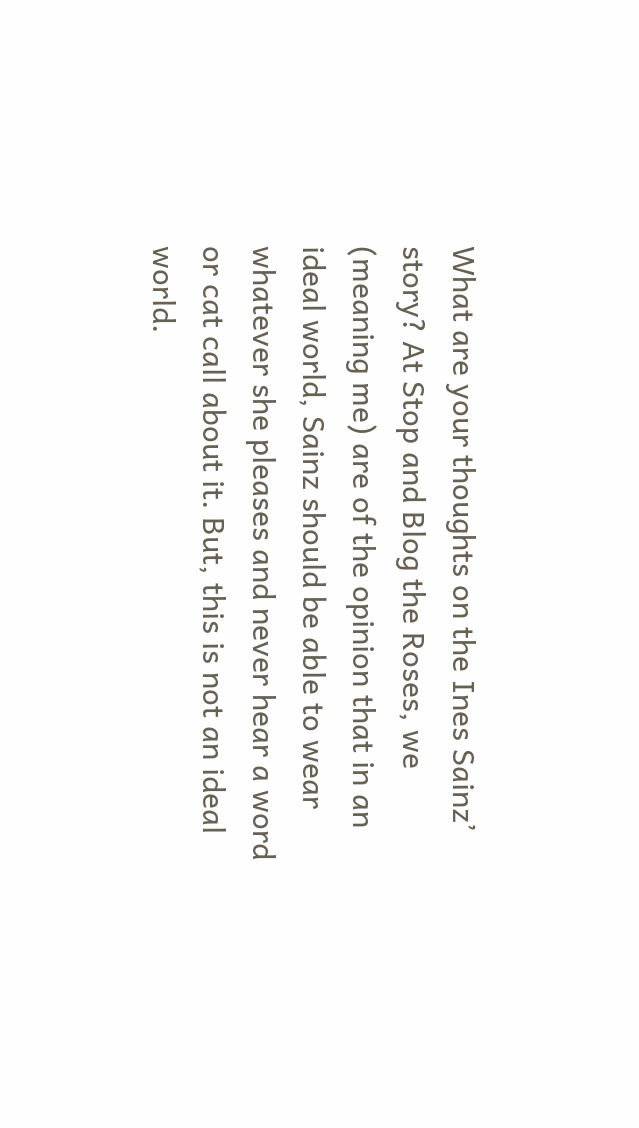What are your thoughts on the Ines Sainz’ story? At Stop and Blog the Roses, we (meaning me) are of the opinion that in an ideal world, Sainz should be able to wear whatever she pleases and never hear a word or cat call about it. But, this is not an ideal world.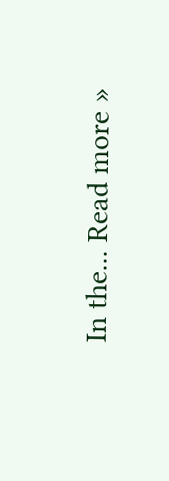In the... Read more »